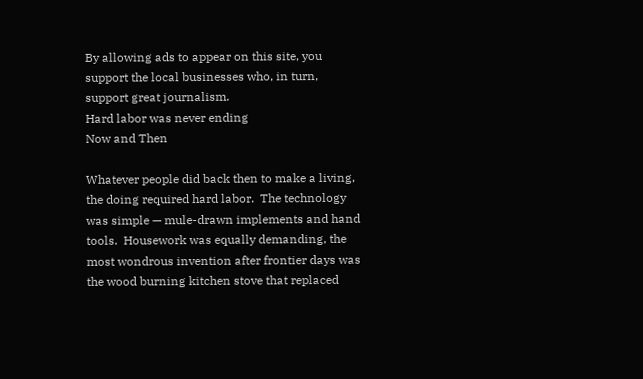By allowing ads to appear on this site, you support the local businesses who, in turn, support great journalism.
Hard labor was never ending
Now and Then

Whatever people did back then to make a living, the doing required hard labor.  The technology was simple — mule-drawn implements and hand tools.  Housework was equally demanding, the most wondrous invention after frontier days was the wood burning kitchen stove that replaced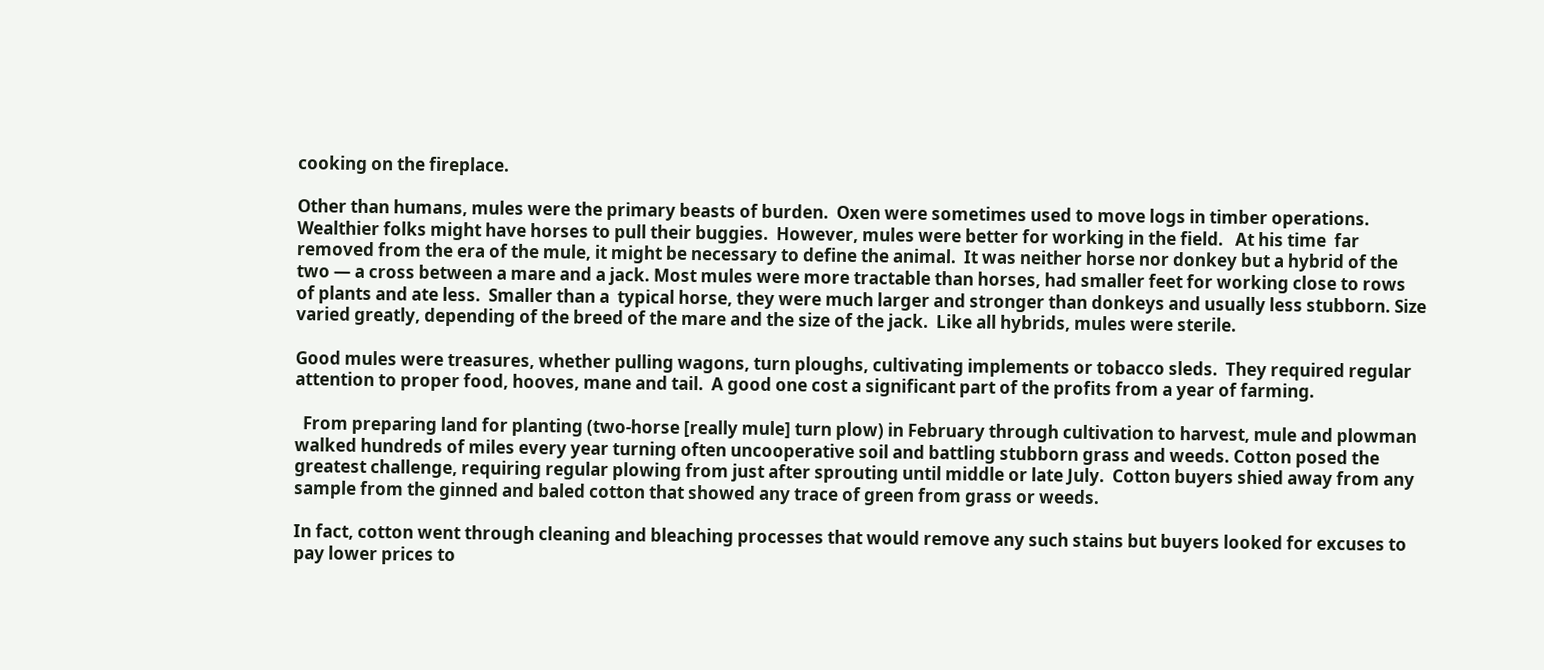cooking on the fireplace.

Other than humans, mules were the primary beasts of burden.  Oxen were sometimes used to move logs in timber operations.  Wealthier folks might have horses to pull their buggies.  However, mules were better for working in the field.   At his time  far removed from the era of the mule, it might be necessary to define the animal.  It was neither horse nor donkey but a hybrid of the two — a cross between a mare and a jack. Most mules were more tractable than horses, had smaller feet for working close to rows of plants and ate less.  Smaller than a  typical horse, they were much larger and stronger than donkeys and usually less stubborn. Size varied greatly, depending of the breed of the mare and the size of the jack.  Like all hybrids, mules were sterile.

Good mules were treasures, whether pulling wagons, turn ploughs, cultivating implements or tobacco sleds.  They required regular attention to proper food, hooves, mane and tail.  A good one cost a significant part of the profits from a year of farming.

  From preparing land for planting (two-horse [really mule] turn plow) in February through cultivation to harvest, mule and plowman walked hundreds of miles every year turning often uncooperative soil and battling stubborn grass and weeds. Cotton posed the greatest challenge, requiring regular plowing from just after sprouting until middle or late July.  Cotton buyers shied away from any sample from the ginned and baled cotton that showed any trace of green from grass or weeds.

In fact, cotton went through cleaning and bleaching processes that would remove any such stains but buyers looked for excuses to pay lower prices to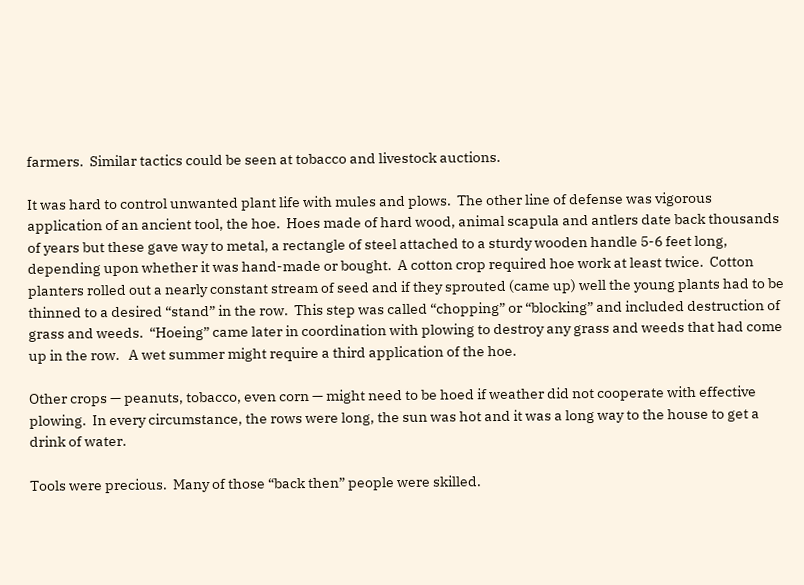farmers.  Similar tactics could be seen at tobacco and livestock auctions.

It was hard to control unwanted plant life with mules and plows.  The other line of defense was vigorous application of an ancient tool, the hoe.  Hoes made of hard wood, animal scapula and antlers date back thousands of years but these gave way to metal, a rectangle of steel attached to a sturdy wooden handle 5-6 feet long, depending upon whether it was hand-made or bought.  A cotton crop required hoe work at least twice.  Cotton planters rolled out a nearly constant stream of seed and if they sprouted (came up) well the young plants had to be thinned to a desired “stand” in the row.  This step was called “chopping” or “blocking” and included destruction of  grass and weeds.  “Hoeing” came later in coordination with plowing to destroy any grass and weeds that had come up in the row.   A wet summer might require a third application of the hoe.

Other crops — peanuts, tobacco, even corn — might need to be hoed if weather did not cooperate with effective plowing.  In every circumstance, the rows were long, the sun was hot and it was a long way to the house to get a drink of water.

Tools were precious.  Many of those “back then” people were skilled.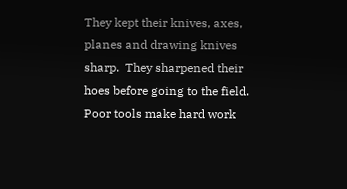They kept their knives, axes, planes and drawing knives sharp.  They sharpened their hoes before going to the field.  Poor tools make hard work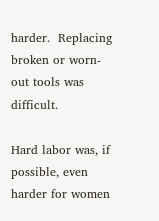harder.  Replacing broken or worn-out tools was difficult.

Hard labor was, if possible, even harder for women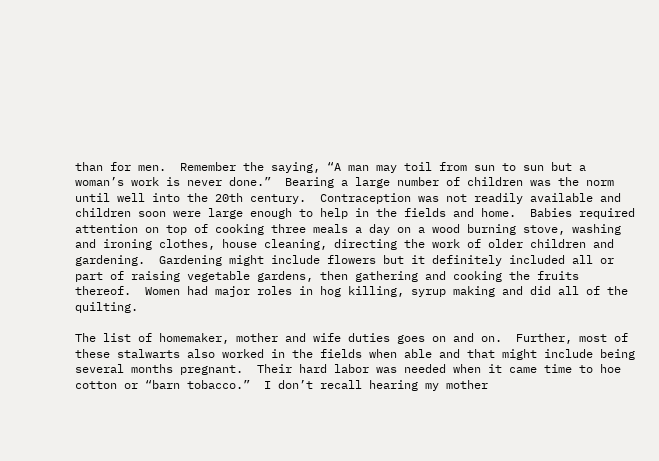than for men.  Remember the saying, “A man may toil from sun to sun but a woman’s work is never done.”  Bearing a large number of children was the norm until well into the 20th century.  Contraception was not readily available and children soon were large enough to help in the fields and home.  Babies required attention on top of cooking three meals a day on a wood burning stove, washing and ironing clothes, house cleaning, directing the work of older children and gardening.  Gardening might include flowers but it definitely included all or part of raising vegetable gardens, then gathering and cooking the fruits thereof.  Women had major roles in hog killing, syrup making and did all of the quilting.

The list of homemaker, mother and wife duties goes on and on.  Further, most of these stalwarts also worked in the fields when able and that might include being several months pregnant.  Their hard labor was needed when it came time to hoe cotton or “barn tobacco.”  I don’t recall hearing my mother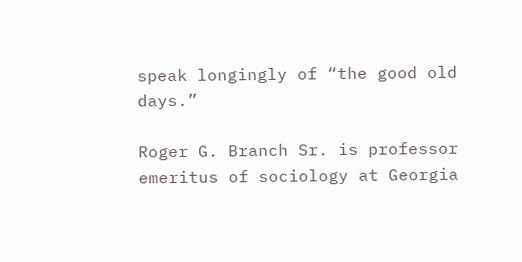speak longingly of “the good old days.”

Roger G. Branch Sr. is professor emeritus of sociology at Georgia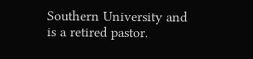Southern University and is a retired pastor.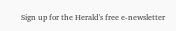Sign up for the Herald's free e-newsletter